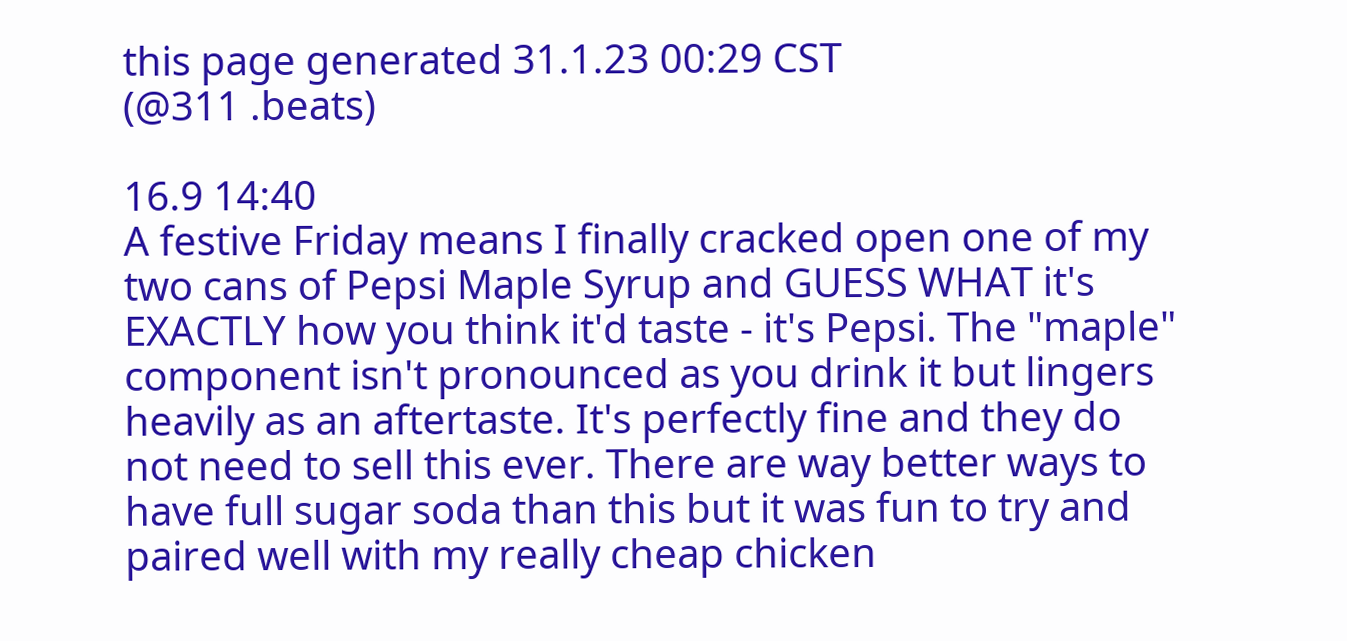this page generated 31.1.23 00:29 CST
(@311 .beats)

16.9 14:40
A festive Friday means I finally cracked open one of my two cans of Pepsi Maple Syrup and GUESS WHAT it's EXACTLY how you think it'd taste - it's Pepsi. The "maple" component isn't pronounced as you drink it but lingers heavily as an aftertaste. It's perfectly fine and they do not need to sell this ever. There are way better ways to have full sugar soda than this but it was fun to try and paired well with my really cheap chicken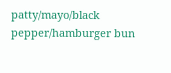patty/mayo/black pepper/hamburger bun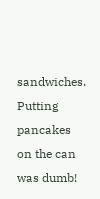sandwiches. Putting pancakes on the can was dumb!